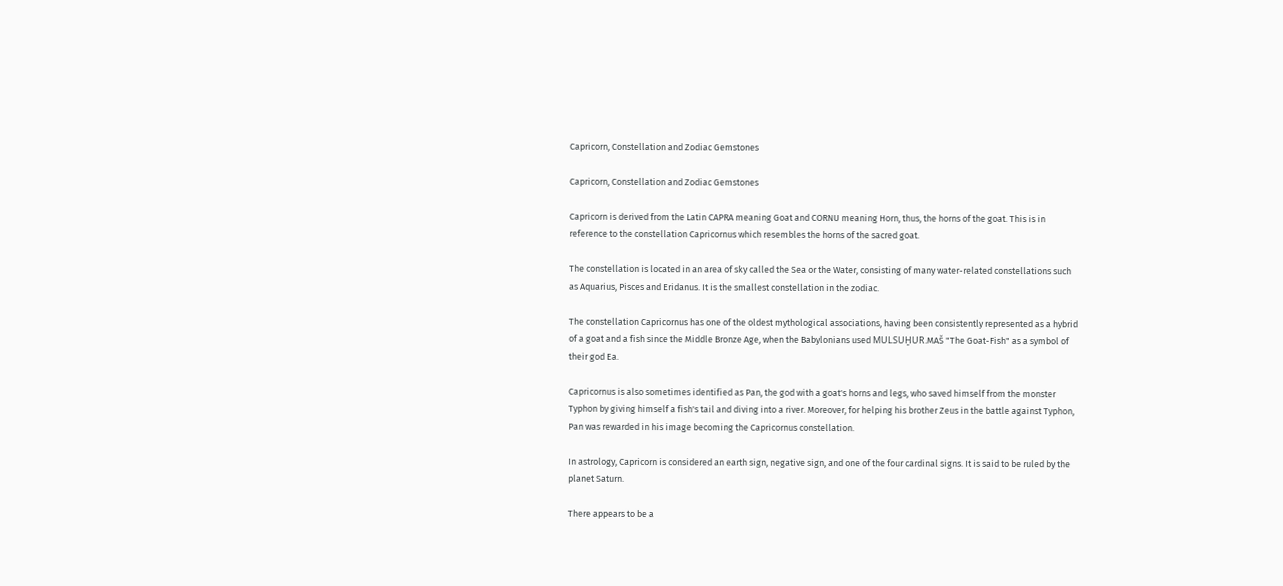Capricorn, Constellation and Zodiac Gemstones

Capricorn, Constellation and Zodiac Gemstones

Capricorn is derived from the Latin CAPRA meaning Goat and CORNU meaning Horn, thus, the horns of the goat. This is in reference to the constellation Capricornus which resembles the horns of the sacred goat.

The constellation is located in an area of sky called the Sea or the Water, consisting of many water-related constellations such as Aquarius, Pisces and Eridanus. It is the smallest constellation in the zodiac.

The constellation Capricornus has one of the oldest mythological associations, having been consistently represented as a hybrid of a goat and a fish since the Middle Bronze Age, when the Babylonians used MULSUḪUR.MAŠ "The Goat-Fish" as a symbol of their god Ea.

Capricornus is also sometimes identified as Pan, the god with a goat's horns and legs, who saved himself from the monster Typhon by giving himself a fish's tail and diving into a river. Moreover, for helping his brother Zeus in the battle against Typhon, Pan was rewarded in his image becoming the Capricornus constellation.

In astrology, Capricorn is considered an earth sign, negative sign, and one of the four cardinal signs. It is said to be ruled by the planet Saturn.

There appears to be a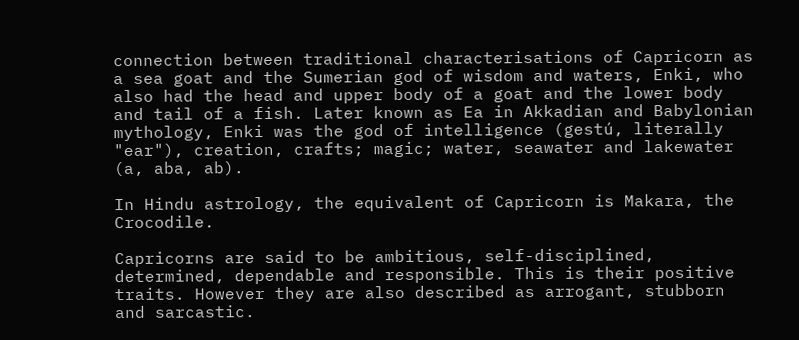connection between traditional characterisations of Capricorn as a sea goat and the Sumerian god of wisdom and waters, Enki, who also had the head and upper body of a goat and the lower body and tail of a fish. Later known as Ea in Akkadian and Babylonian mythology, Enki was the god of intelligence (gestú, literally "ear"), creation, crafts; magic; water, seawater and lakewater (a, aba, ab).

In Hindu astrology, the equivalent of Capricorn is Makara, the Crocodile.

Capricorns are said to be ambitious, self-disciplined, determined, dependable and responsible. This is their positive traits. However they are also described as arrogant, stubborn and sarcastic.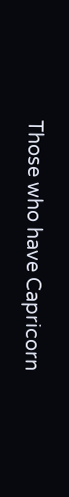Those who have Capricorn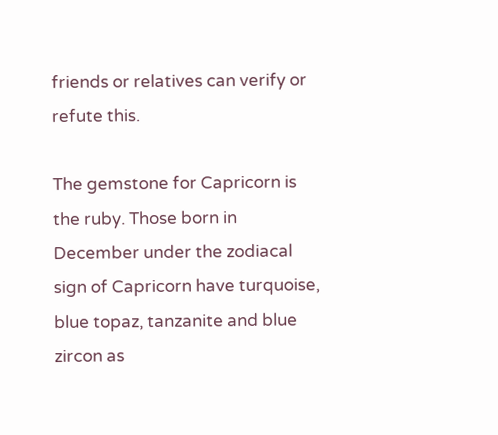friends or relatives can verify or refute this.

The gemstone for Capricorn is the ruby. Those born in December under the zodiacal sign of Capricorn have turquoise, blue topaz, tanzanite and blue zircon as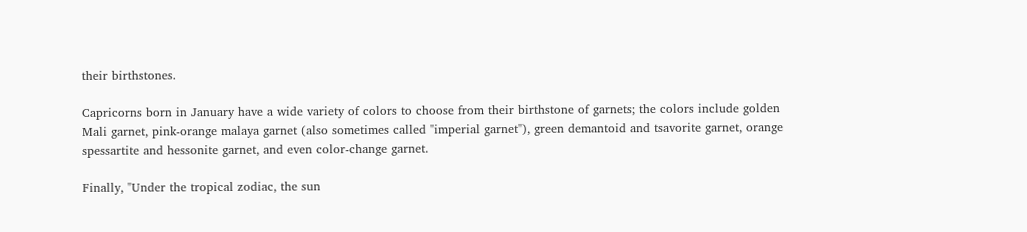their birthstones.

Capricorns born in January have a wide variety of colors to choose from their birthstone of garnets; the colors include golden Mali garnet, pink-orange malaya garnet (also sometimes called "imperial garnet"), green demantoid and tsavorite garnet, orange spessartite and hessonite garnet, and even color-change garnet.

Finally, "Under the tropical zodiac, the sun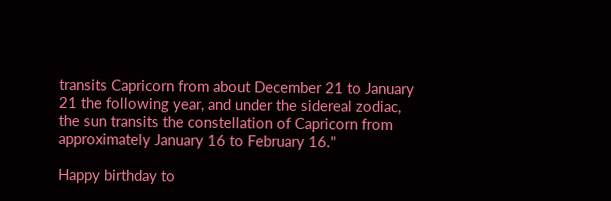transits Capricorn from about December 21 to January 21 the following year, and under the sidereal zodiac, the sun transits the constellation of Capricorn from approximately January 16 to February 16."

Happy birthday to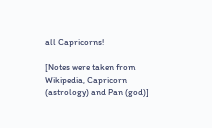all Capricorns!

[Notes were taken from Wikipedia, Capricorn (astrology) and Pan (god)]